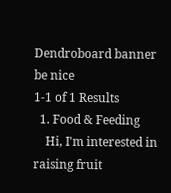Dendroboard banner
be nice
1-1 of 1 Results
  1. Food & Feeding
    Hi, I'm interested in raising fruit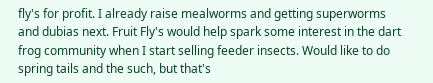fly's for profit. I already raise mealworms and getting superworms and dubias next. Fruit Fly's would help spark some interest in the dart frog community when I start selling feeder insects. Would like to do spring tails and the such, but that's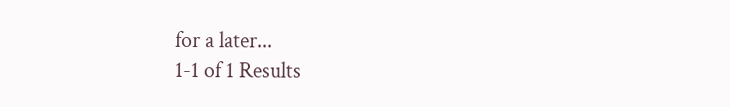for a later...
1-1 of 1 Results